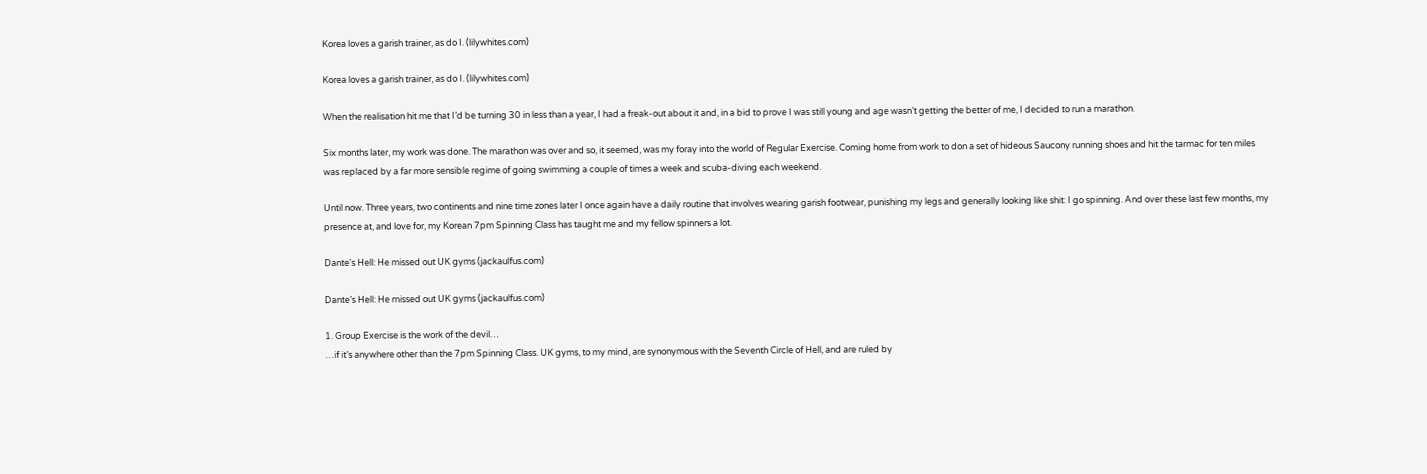Korea loves a garish trainer, as do I. (lilywhites.com)

Korea loves a garish trainer, as do I. (lilywhites.com)

When the realisation hit me that I’d be turning 30 in less than a year, I had a freak-out about it and, in a bid to prove I was still young and age wasn’t getting the better of me, I decided to run a marathon.

Six months later, my work was done. The marathon was over and so, it seemed, was my foray into the world of Regular Exercise. Coming home from work to don a set of hideous Saucony running shoes and hit the tarmac for ten miles was replaced by a far more sensible regime of going swimming a couple of times a week and scuba-diving each weekend.

Until now. Three years, two continents and nine time zones later I once again have a daily routine that involves wearing garish footwear, punishing my legs and generally looking like shit: I go spinning. And over these last few months, my presence at, and love for, my Korean 7pm Spinning Class has taught me and my fellow spinners a lot.

Dante's Hell: He missed out UK gyms (jackaulfus.com)

Dante’s Hell: He missed out UK gyms (jackaulfus.com)

1. Group Exercise is the work of the devil…
…if it’s anywhere other than the 7pm Spinning Class. UK gyms, to my mind, are synonymous with the Seventh Circle of Hell, and are ruled by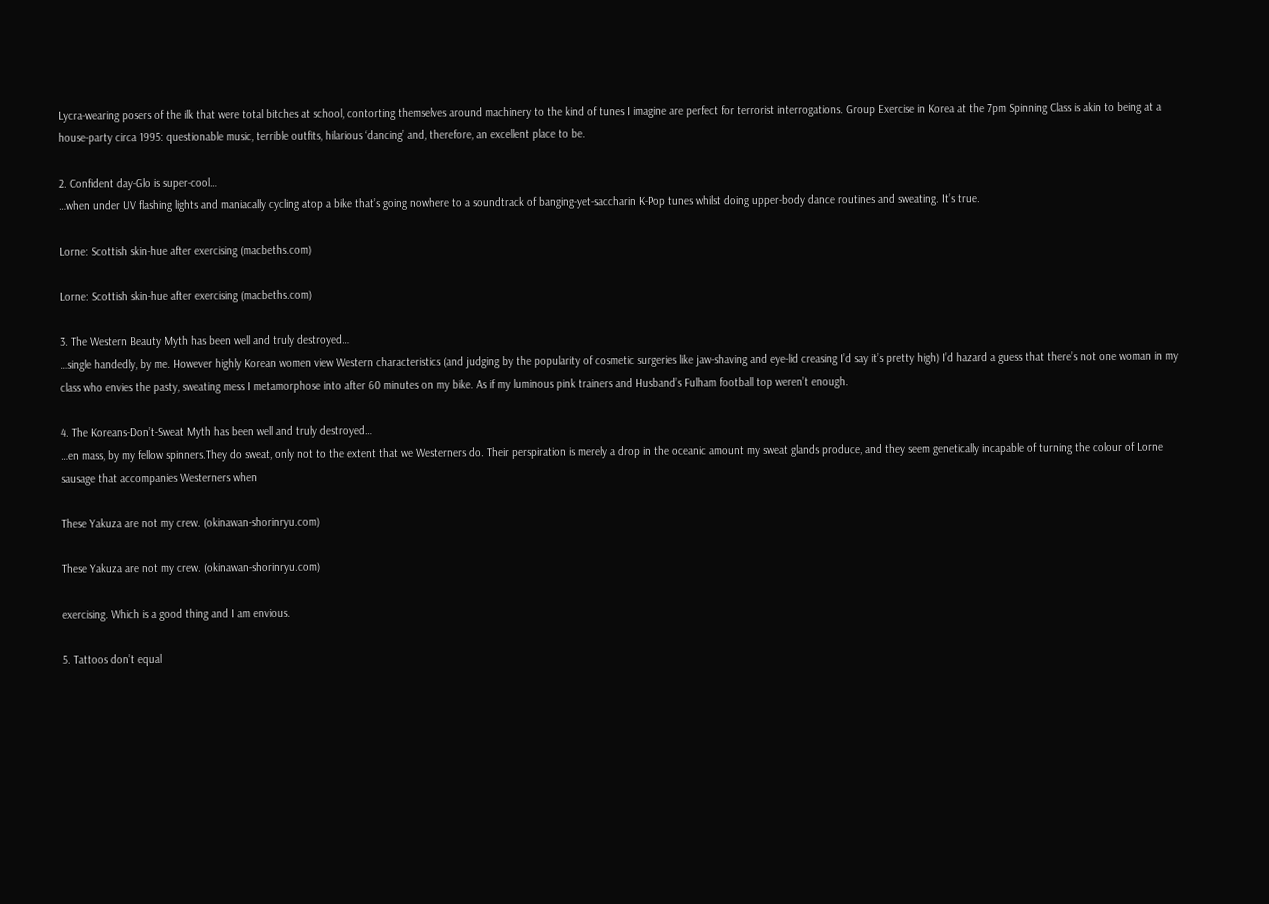Lycra-wearing posers of the ilk that were total bitches at school, contorting themselves around machinery to the kind of tunes I imagine are perfect for terrorist interrogations. Group Exercise in Korea at the 7pm Spinning Class is akin to being at a house-party circa 1995: questionable music, terrible outfits, hilarious ‘dancing’ and, therefore, an excellent place to be.

2. Confident day-Glo is super-cool…
…when under UV flashing lights and maniacally cycling atop a bike that’s going nowhere to a soundtrack of banging-yet-saccharin K-Pop tunes whilst doing upper-body dance routines and sweating. It’s true.

Lorne: Scottish skin-hue after exercising (macbeths.com)

Lorne: Scottish skin-hue after exercising (macbeths.com)

3. The Western Beauty Myth has been well and truly destroyed…
…single handedly, by me. However highly Korean women view Western characteristics (and judging by the popularity of cosmetic surgeries like jaw-shaving and eye-lid creasing I’d say it’s pretty high) I’d hazard a guess that there’s not one woman in my class who envies the pasty, sweating mess I metamorphose into after 60 minutes on my bike. As if my luminous pink trainers and Husband’s Fulham football top weren’t enough.

4. The Koreans-Don’t-Sweat Myth has been well and truly destroyed…
…en mass, by my fellow spinners.They do sweat, only not to the extent that we Westerners do. Their perspiration is merely a drop in the oceanic amount my sweat glands produce, and they seem genetically incapable of turning the colour of Lorne sausage that accompanies Westerners when

These Yakuza are not my crew. (okinawan-shorinryu.com)

These Yakuza are not my crew. (okinawan-shorinryu.com)

exercising. Which is a good thing and I am envious.

5. Tattoos don’t equal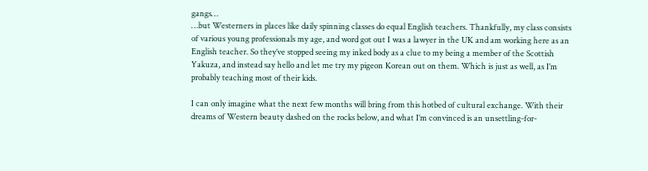gangs…
…but Westerners in places like daily spinning classes do equal English teachers. Thankfully, my class consists of various young professionals my age, and word got out I was a lawyer in the UK and am working here as an English teacher. So they’ve stopped seeing my inked body as a clue to my being a member of the Scottish Yakuza, and instead say hello and let me try my pigeon Korean out on them. Which is just as well, as I’m probably teaching most of their kids.

I can only imagine what the next few months will bring from this hotbed of cultural exchange. With their dreams of Western beauty dashed on the rocks below, and what I’m convinced is an unsettling-for-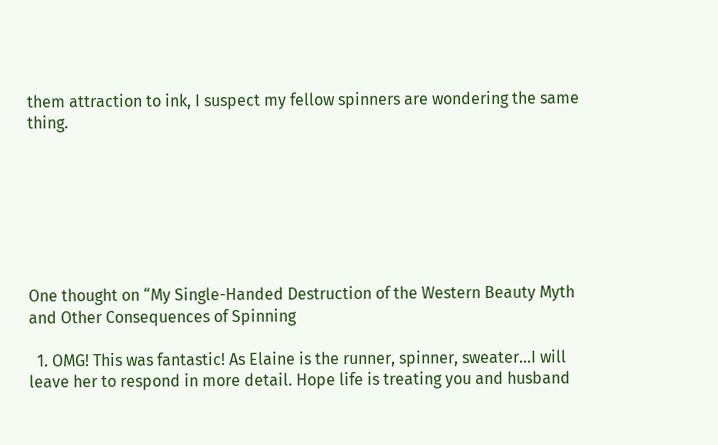them attraction to ink, I suspect my fellow spinners are wondering the same thing.







One thought on “My Single-Handed Destruction of the Western Beauty Myth and Other Consequences of Spinning

  1. OMG! This was fantastic! As Elaine is the runner, spinner, sweater…I will leave her to respond in more detail. Hope life is treating you and husband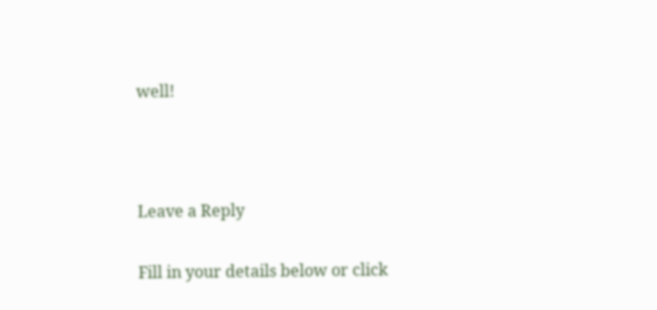well!



Leave a Reply

Fill in your details below or click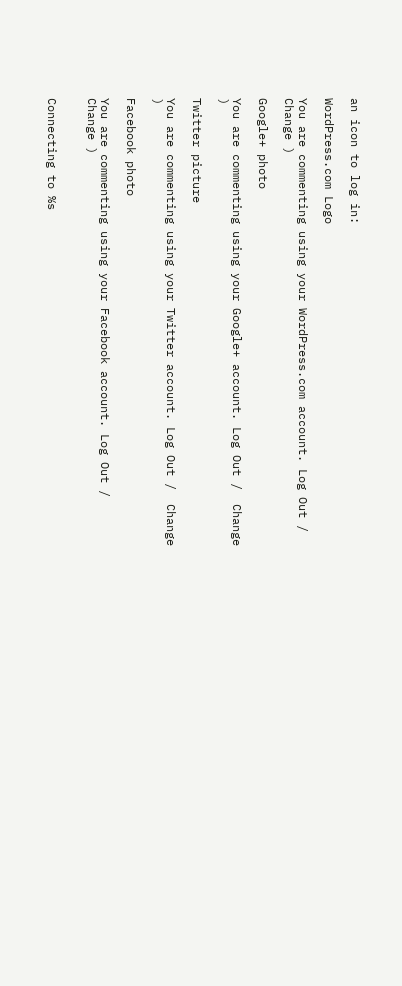an icon to log in:

WordPress.com Logo

You are commenting using your WordPress.com account. Log Out /  Change )

Google+ photo

You are commenting using your Google+ account. Log Out /  Change )

Twitter picture

You are commenting using your Twitter account. Log Out /  Change )

Facebook photo

You are commenting using your Facebook account. Log Out /  Change )


Connecting to %s